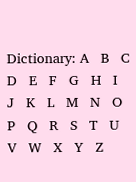Dictionary: A   B   C   D   E   F   G   H   I   J   K   L   M   N   O   P   Q   R   S   T   U   V   W   X   Y   Z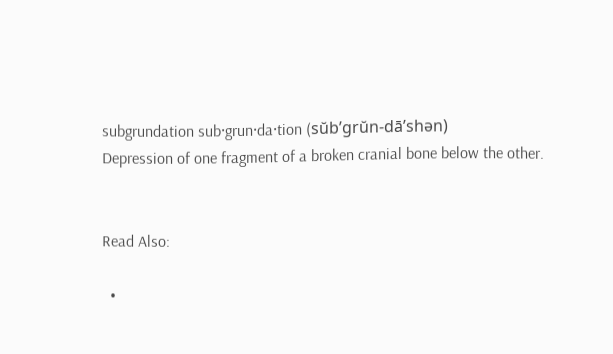subgrundation sub·grun·da·tion (sŭb’grŭn-dā’shən)
Depression of one fragment of a broken cranial bone below the other.


Read Also:

  •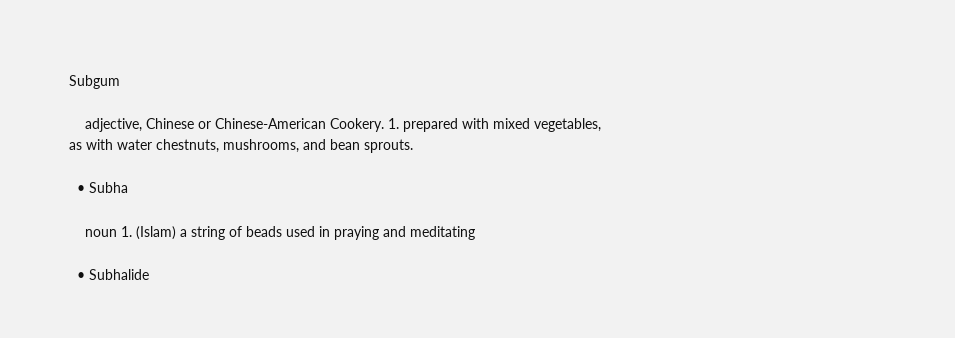Subgum

    adjective, Chinese or Chinese-American Cookery. 1. prepared with mixed vegetables, as with water chestnuts, mushrooms, and bean sprouts.

  • Subha

    noun 1. (Islam) a string of beads used in praying and meditating

  • Subhalide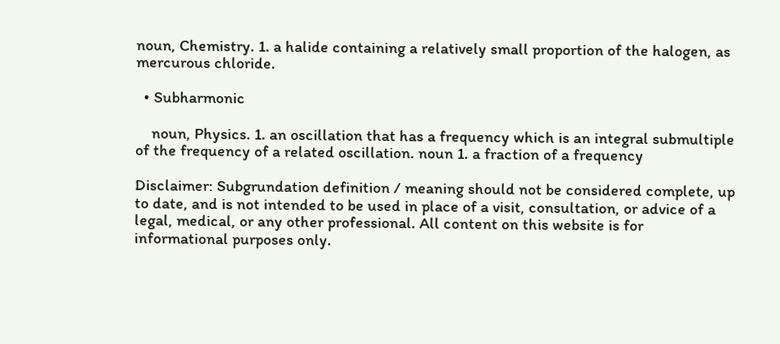noun, Chemistry. 1. a halide containing a relatively small proportion of the halogen, as mercurous chloride.

  • Subharmonic

    noun, Physics. 1. an oscillation that has a frequency which is an integral submultiple of the frequency of a related oscillation. noun 1. a fraction of a frequency

Disclaimer: Subgrundation definition / meaning should not be considered complete, up to date, and is not intended to be used in place of a visit, consultation, or advice of a legal, medical, or any other professional. All content on this website is for informational purposes only.